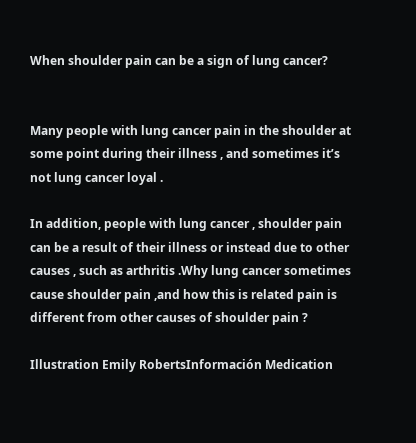When shoulder pain can be a sign of lung cancer?


Many people with lung cancer pain in the shoulder at some point during their illness , and sometimes it’s not lung cancer loyal .

In addition, people with lung cancer , shoulder pain can be a result of their illness or instead due to other causes , such as arthritis .Why lung cancer sometimes cause shoulder pain ,and how this is related pain is different from other causes of shoulder pain ?

Illustration Emily RobertsInformación Medication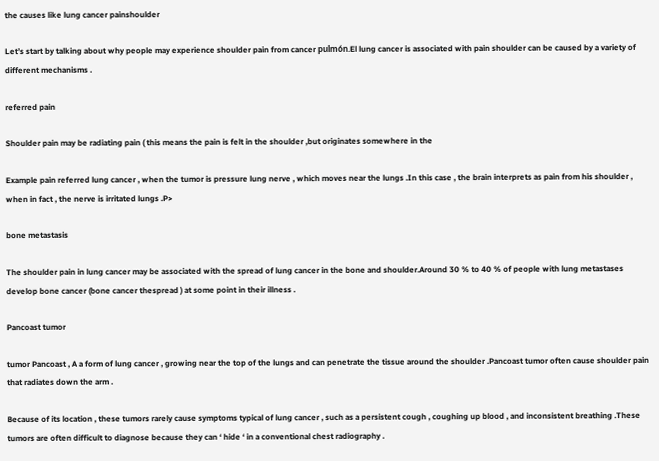the causes like lung cancer painshoulder

Let’s start by talking about why people may experience shoulder pain from cancer pulmón.El lung cancer is associated with pain shoulder can be caused by a variety of different mechanisms .

referred pain

Shoulder pain may be radiating pain ( this means the pain is felt in the shoulder ,but originates somewhere in the

Example pain referred lung cancer , when the tumor is pressure lung nerve , which moves near the lungs .In this case , the brain interprets as pain from his shoulder , when in fact , the nerve is irritated lungs .P>

bone metastasis

The shoulder pain in lung cancer may be associated with the spread of lung cancer in the bone and shoulder.Around 30 % to 40 % of people with lung metastases develop bone cancer (bone cancer thespread ) at some point in their illness .

Pancoast tumor

tumor Pancoast , A a form of lung cancer , growing near the top of the lungs and can penetrate the tissue around the shoulder .Pancoast tumor often cause shoulder pain that radiates down the arm .

Because of its location , these tumors rarely cause symptoms typical of lung cancer , such as a persistent cough , coughing up blood , and inconsistent breathing .These tumors are often difficult to diagnose because they can ‘ hide ‘ in a conventional chest radiography .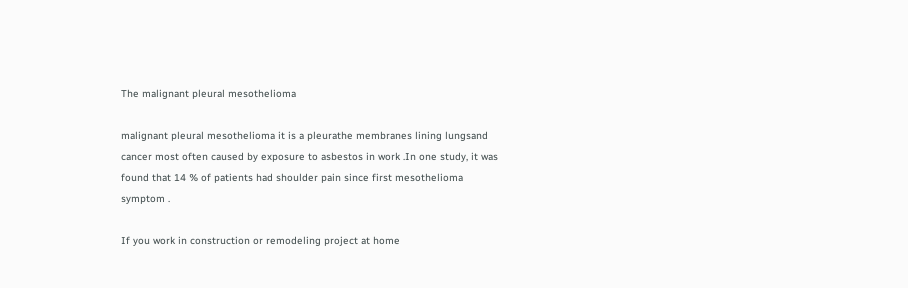The malignant pleural mesothelioma

malignant pleural mesothelioma it is a pleurathe membranes lining lungsand cancer most often caused by exposure to asbestos in work .In one study, it was found that 14 % of patients had shoulder pain since first mesothelioma symptom .

If you work in construction or remodeling project at home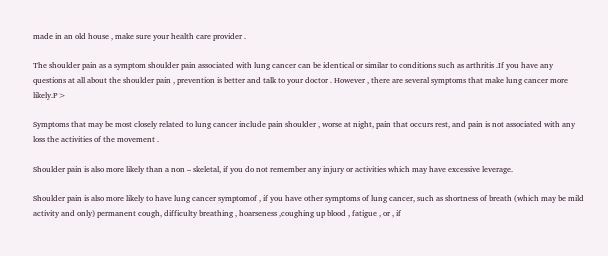made in an old house , make sure your health care provider .

The shoulder pain as a symptom shoulder pain associated with lung cancer can be identical or similar to conditions such as arthritis .If you have any questions at all about the shoulder pain , prevention is better and talk to your doctor . However , there are several symptoms that make lung cancer more likely.P>

Symptoms that may be most closely related to lung cancer include pain shoulder , worse at night, pain that occurs rest, and pain is not associated with any loss the activities of the movement .

Shoulder pain is also more likely than a non – skeletal, if you do not remember any injury or activities which may have excessive leverage.

Shoulder pain is also more likely to have lung cancer symptomof , if you have other symptoms of lung cancer, such as shortness of breath (which may be mild activity and only) permanent cough, difficulty breathing , hoarseness ,coughing up blood , fatigue , or , if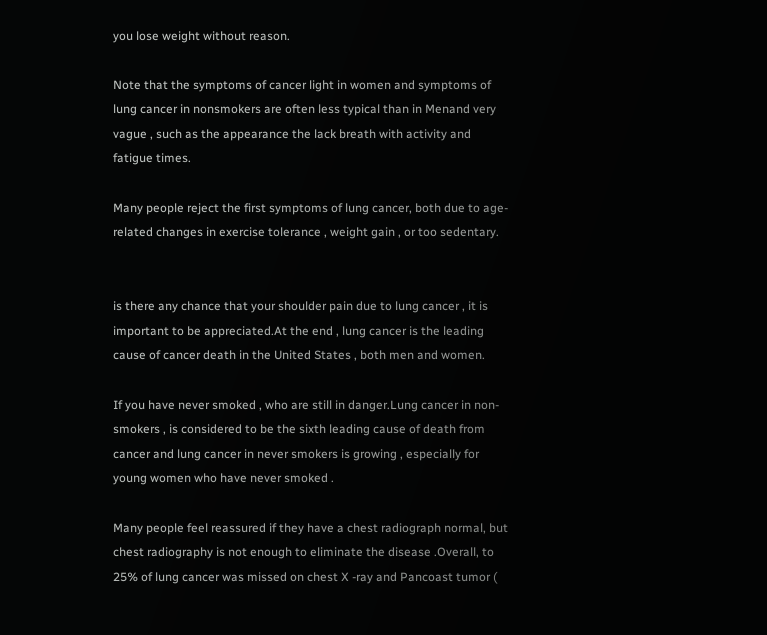you lose weight without reason.

Note that the symptoms of cancer light in women and symptoms of lung cancer in nonsmokers are often less typical than in Menand very vague , such as the appearance the lack breath with activity and fatigue times.

Many people reject the first symptoms of lung cancer, both due to age-related changes in exercise tolerance , weight gain , or too sedentary.


is there any chance that your shoulder pain due to lung cancer , it is important to be appreciated.At the end , lung cancer is the leading cause of cancer death in the United States , both men and women.

If you have never smoked , who are still in danger.Lung cancer in non-smokers , is considered to be the sixth leading cause of death from cancer and lung cancer in never smokers is growing , especially for young women who have never smoked .

Many people feel reassured if they have a chest radiograph normal, but chest radiography is not enough to eliminate the disease .Overall, to 25% of lung cancer was missed on chest X -ray and Pancoast tumor (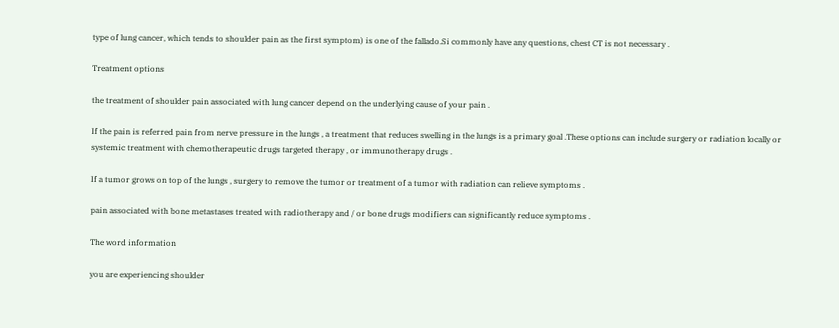type of lung cancer, which tends to shoulder pain as the first symptom) is one of the fallado.Si commonly have any questions, chest CT is not necessary .

Treatment options

the treatment of shoulder pain associated with lung cancer depend on the underlying cause of your pain .

If the pain is referred pain from nerve pressure in the lungs , a treatment that reduces swelling in the lungs is a primary goal .These options can include surgery or radiation locally or systemic treatment with chemotherapeutic drugs targeted therapy , or immunotherapy drugs .

If a tumor grows on top of the lungs , surgery to remove the tumor or treatment of a tumor with radiation can relieve symptoms .

pain associated with bone metastases treated with radiotherapy and / or bone drugs modifiers can significantly reduce symptoms .

The word information

you are experiencing shoulder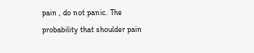pain , do not panic. The probability that shoulder pain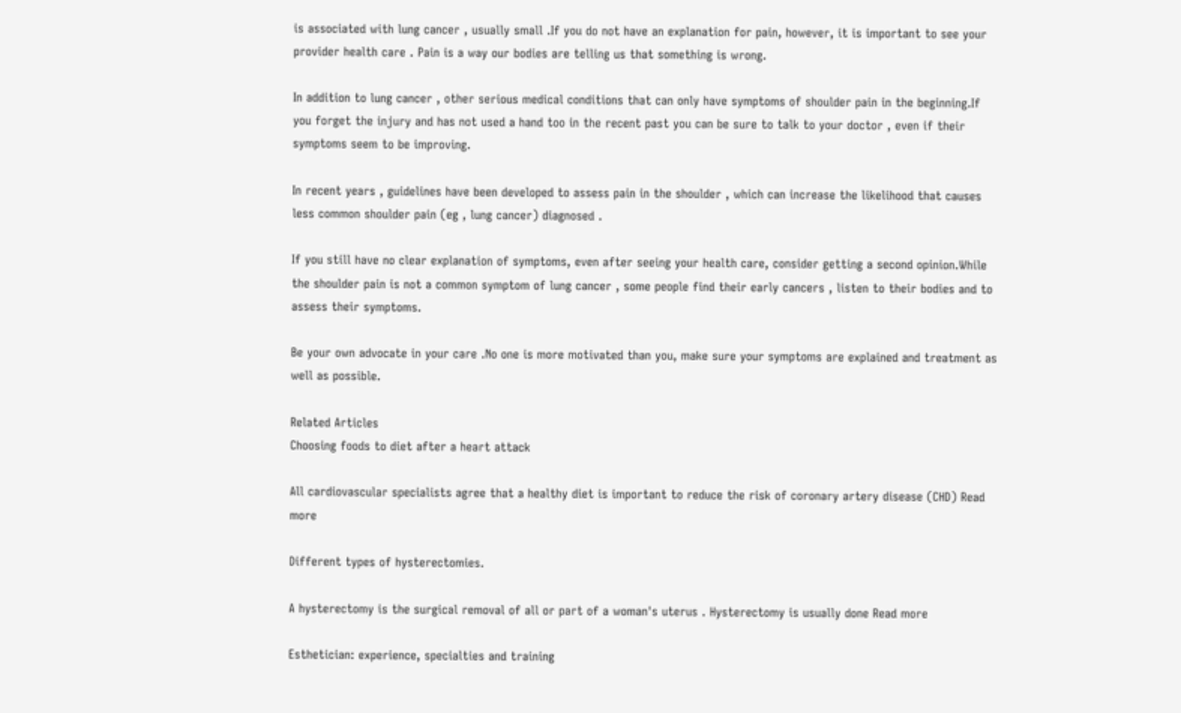is associated with lung cancer , usually small .If you do not have an explanation for pain, however, it is important to see your provider health care . Pain is a way our bodies are telling us that something is wrong.

In addition to lung cancer , other serious medical conditions that can only have symptoms of shoulder pain in the beginning.If you forget the injury and has not used a hand too in the recent past you can be sure to talk to your doctor , even if their symptoms seem to be improving.

In recent years , guidelines have been developed to assess pain in the shoulder , which can increase the likelihood that causes less common shoulder pain (eg , lung cancer) diagnosed .

If you still have no clear explanation of symptoms, even after seeing your health care, consider getting a second opinion.While the shoulder pain is not a common symptom of lung cancer , some people find their early cancers , listen to their bodies and to assess their symptoms.

Be your own advocate in your care .No one is more motivated than you, make sure your symptoms are explained and treatment as well as possible.

Related Articles
Choosing foods to diet after a heart attack

All cardiovascular specialists agree that a healthy diet is important to reduce the risk of coronary artery disease (CHD) Read more

Different types of hysterectomies.

A hysterectomy is the surgical removal of all or part of a woman's uterus . Hysterectomy is usually done Read more

Esthetician: experience, specialties and training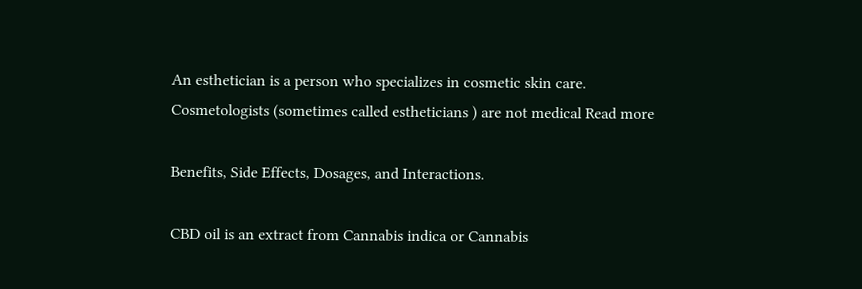An esthetician is a person who specializes in cosmetic skin care. Cosmetologists (sometimes called estheticians ) are not medical Read more

Benefits, Side Effects, Dosages, and Interactions.

CBD oil is an extract from Cannabis indica or Cannabis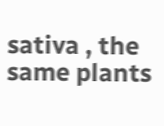sativa , the same plants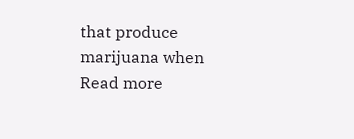that produce marijuana when Read more